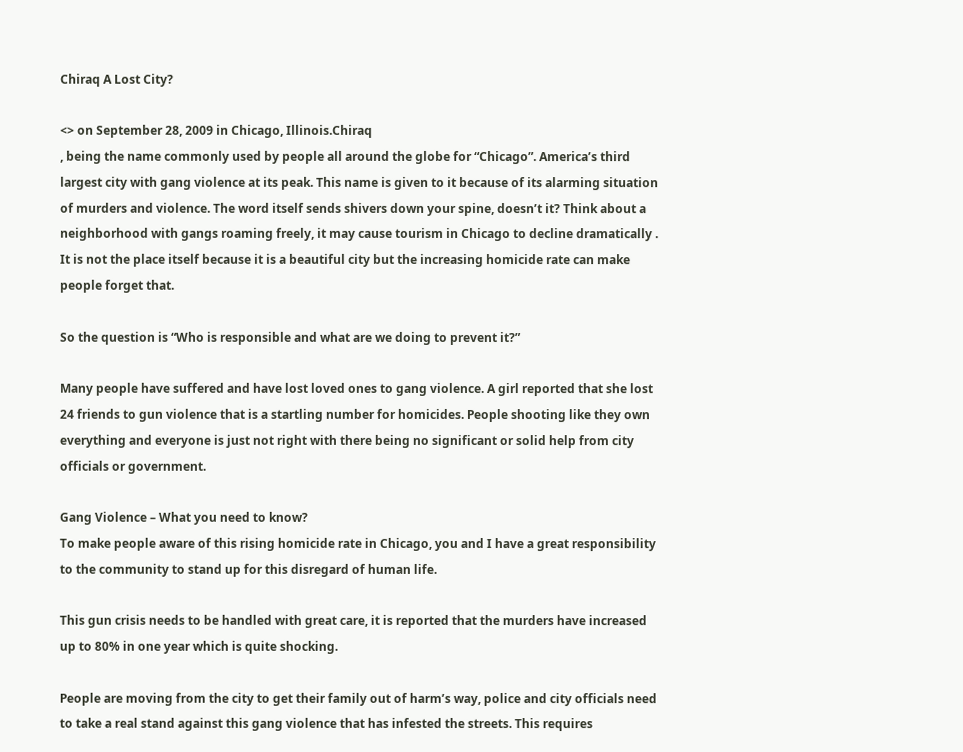Chiraq A Lost City?

<> on September 28, 2009 in Chicago, Illinois.Chiraq
, being the name commonly used by people all around the globe for “Chicago”. America’s third largest city with gang violence at its peak. This name is given to it because of its alarming situation of murders and violence. The word itself sends shivers down your spine, doesn’t it? Think about a neighborhood with gangs roaming freely, it may cause tourism in Chicago to decline dramatically . It is not the place itself because it is a beautiful city but the increasing homicide rate can make people forget that.

So the question is “Who is responsible and what are we doing to prevent it?”

Many people have suffered and have lost loved ones to gang violence. A girl reported that she lost 24 friends to gun violence that is a startling number for homicides. People shooting like they own everything and everyone is just not right with there being no significant or solid help from city officials or government.

Gang Violence – What you need to know?
To make people aware of this rising homicide rate in Chicago, you and I have a great responsibility to the community to stand up for this disregard of human life.

This gun crisis needs to be handled with great care, it is reported that the murders have increased up to 80% in one year which is quite shocking.

People are moving from the city to get their family out of harm’s way, police and city officials need to take a real stand against this gang violence that has infested the streets. This requires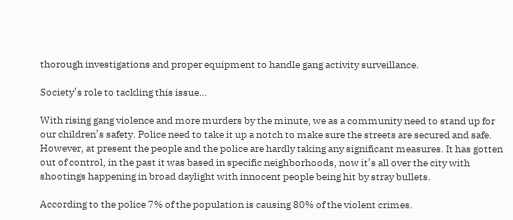thorough investigations and proper equipment to handle gang activity surveillance.

Society’s role to tackling this issue…

With rising gang violence and more murders by the minute, we as a community need to stand up for our children’s safety. Police need to take it up a notch to make sure the streets are secured and safe. However, at present the people and the police are hardly taking any significant measures. It has gotten out of control, in the past it was based in specific neighborhoods, now it’s all over the city with shootings happening in broad daylight with innocent people being hit by stray bullets.

According to the police 7% of the population is causing 80% of the violent crimes.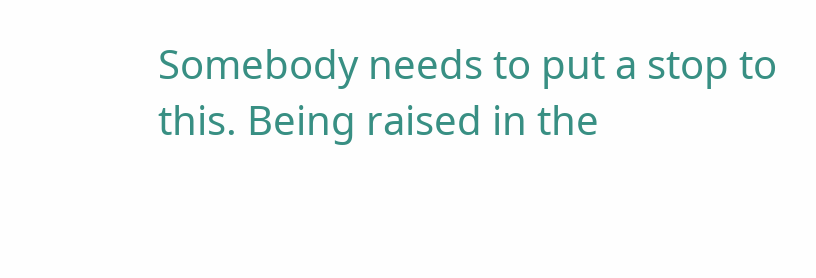Somebody needs to put a stop to this. Being raised in the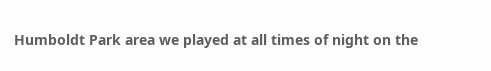Humboldt Park area we played at all times of night on the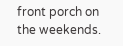front porch on the weekends.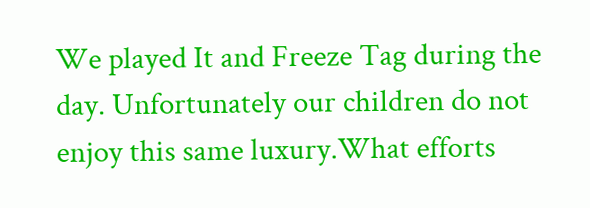We played It and Freeze Tag during the day. Unfortunately our children do not enjoy this same luxury.What efforts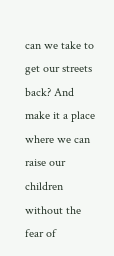can we take to get our streets back? And make it a place where we can raise our children without the fear of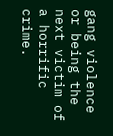gang violence or being the next victim of a horrific crime.